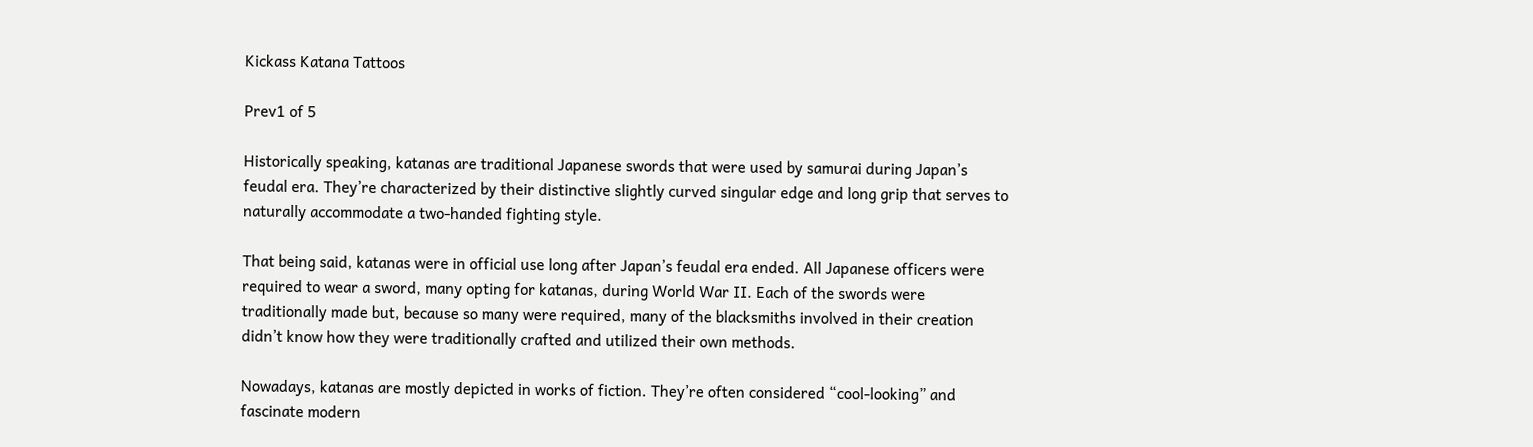Kickass Katana Tattoos

Prev1 of 5

Historically speaking, katanas are traditional Japanese swords that were used by samurai during Japan’s feudal era. They’re characterized by their distinctive slightly curved singular edge and long grip that serves to naturally accommodate a two-handed fighting style.

That being said, katanas were in official use long after Japan’s feudal era ended. All Japanese officers were required to wear a sword, many opting for katanas, during World War II. Each of the swords were traditionally made but, because so many were required, many of the blacksmiths involved in their creation didn’t know how they were traditionally crafted and utilized their own methods.

Nowadays, katanas are mostly depicted in works of fiction. They’re often considered “cool-looking” and fascinate modern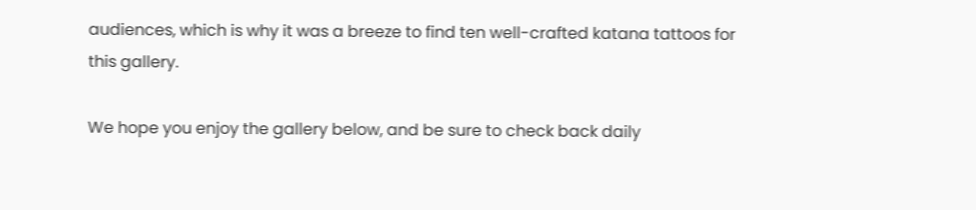audiences, which is why it was a breeze to find ten well-crafted katana tattoos for this gallery.

We hope you enjoy the gallery below, and be sure to check back daily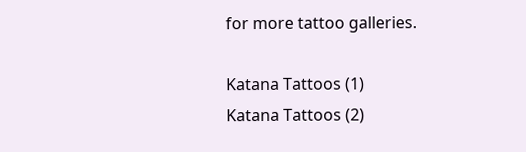for more tattoo galleries.

Katana Tattoos (1)
Katana Tattoos (2)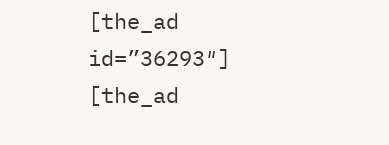[the_ad id=”36293″] [the_ad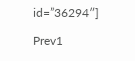id=”36294″]

Prev1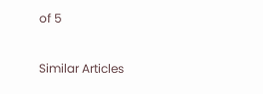of 5


Similar Articles